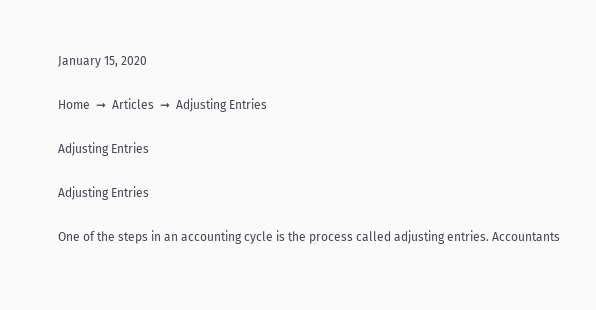January 15, 2020

Home  ➞  Articles  ➞  Adjusting Entries

Adjusting Entries

Adjusting Entries

One of the steps in an accounting cycle is the process called adjusting entries. Accountants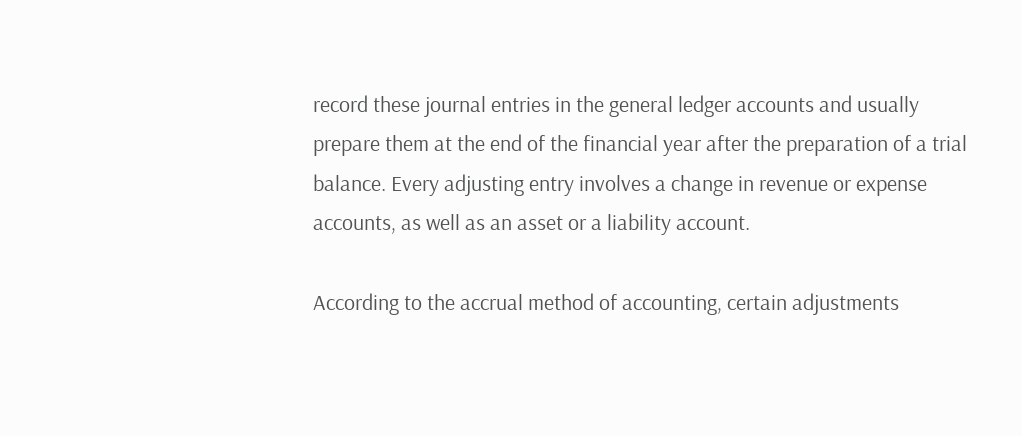record these journal entries in the general ledger accounts and usually prepare them at the end of the financial year after the preparation of a trial balance. Every adjusting entry involves a change in revenue or expense accounts, as well as an asset or a liability account.

According to the accrual method of accounting, certain adjustments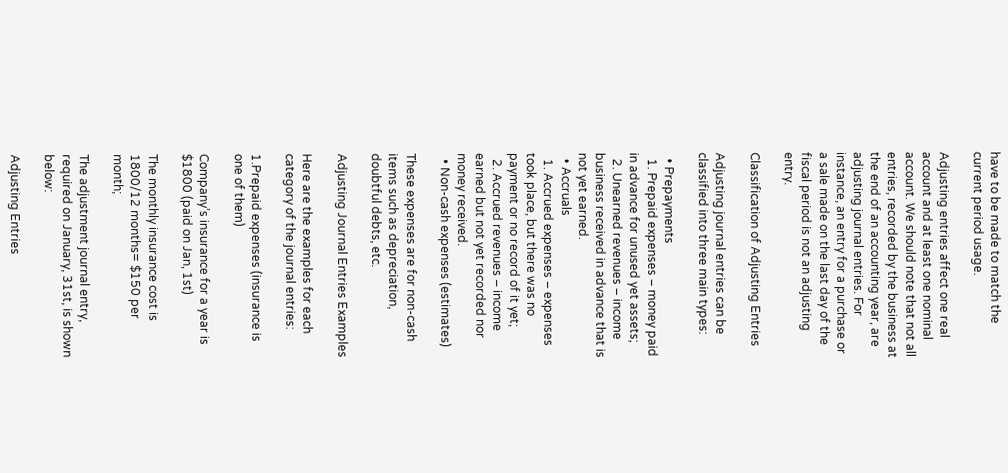have to be made to match the current period usage.

Adjusting entries affect one real account and at least one nominal account. We should note that not all entries, recorded by the business at the end of an accounting year, are adjusting journal entries. For instance, an entry for a purchase or a sale made on the last day of the fiscal period is not an adjusting entry.

Classification of Adjusting Entries

Adjusting journal entries can be classified into three main types:

  • Prepayments
  1. Prepaid expenses – money paid in advance for unused yet assets;
  2. Unearned revenues – income business received in advance that is not yet earned.
  • Accruals
  1. Accrued expenses – expenses took place, but there was no payment or no record of it yet;
  2. Accrued revenues – income earned but not yet recorded nor money received.
  • Non-cash expenses (estimates)

These expenses are for non-cash items such as depreciation, doubtful debts, etc.

Adjusting Journal Entries Examples

Here are the examples for each category of the journal entries:

1.Prepaid expenses (insurance is one of them)

Company’s insurance for a year is $1800 (paid on Jan, 1st)

The monthly insurance cost is 1800/12 months= $150 per month;

The adjustment journal entry, required on January, 31st, is shown below:

Adjusting Entries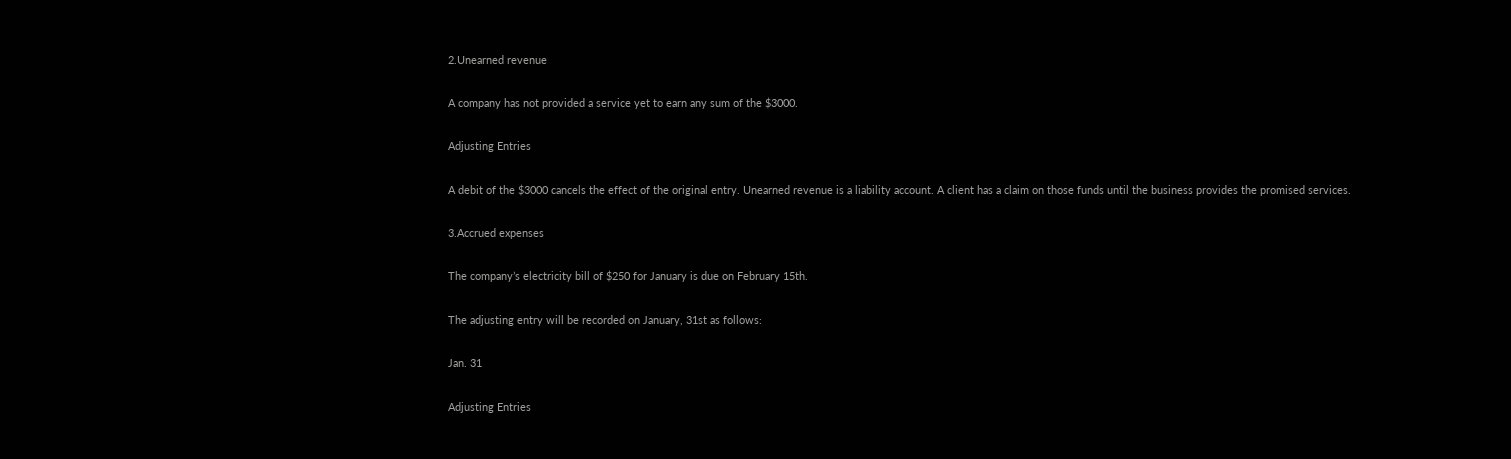2.Unearned revenue

A company has not provided a service yet to earn any sum of the $3000.

Adjusting Entries

A debit of the $3000 cancels the effect of the original entry. Unearned revenue is a liability account. A client has a claim on those funds until the business provides the promised services.

3.Accrued expenses

The company’s electricity bill of $250 for January is due on February 15th.

The adjusting entry will be recorded on January, 31st as follows:

Jan. 31

Adjusting Entries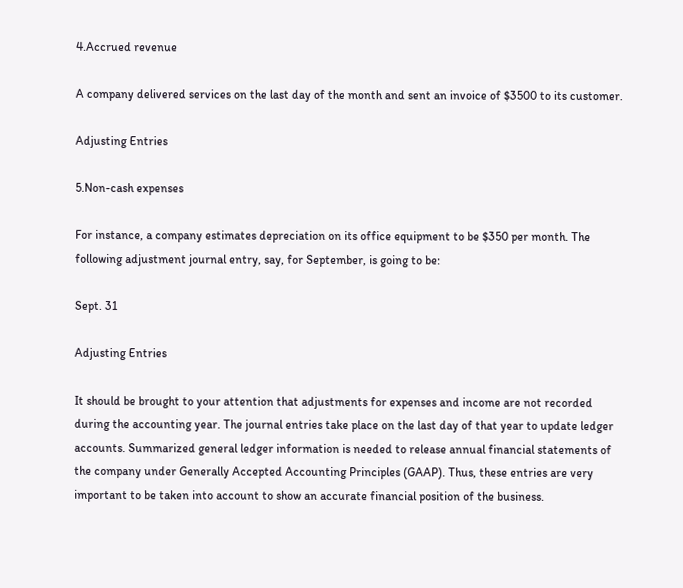4.Accrued revenue

A company delivered services on the last day of the month and sent an invoice of $3500 to its customer.

Adjusting Entries

5.Non-cash expenses

For instance, a company estimates depreciation on its office equipment to be $350 per month. The following adjustment journal entry, say, for September, is going to be:

Sept. 31

Adjusting Entries

It should be brought to your attention that adjustments for expenses and income are not recorded during the accounting year. The journal entries take place on the last day of that year to update ledger accounts. Summarized general ledger information is needed to release annual financial statements of the company under Generally Accepted Accounting Principles (GAAP). Thus, these entries are very important to be taken into account to show an accurate financial position of the business.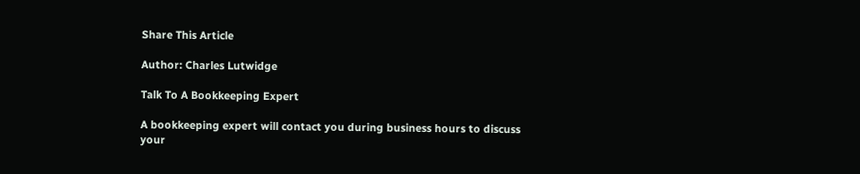Share This Article

Author: Charles Lutwidge

Talk To A Bookkeeping Expert

A bookkeeping expert will contact you during business hours to discuss your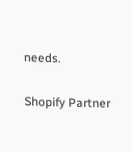needs.

Shopify Partner